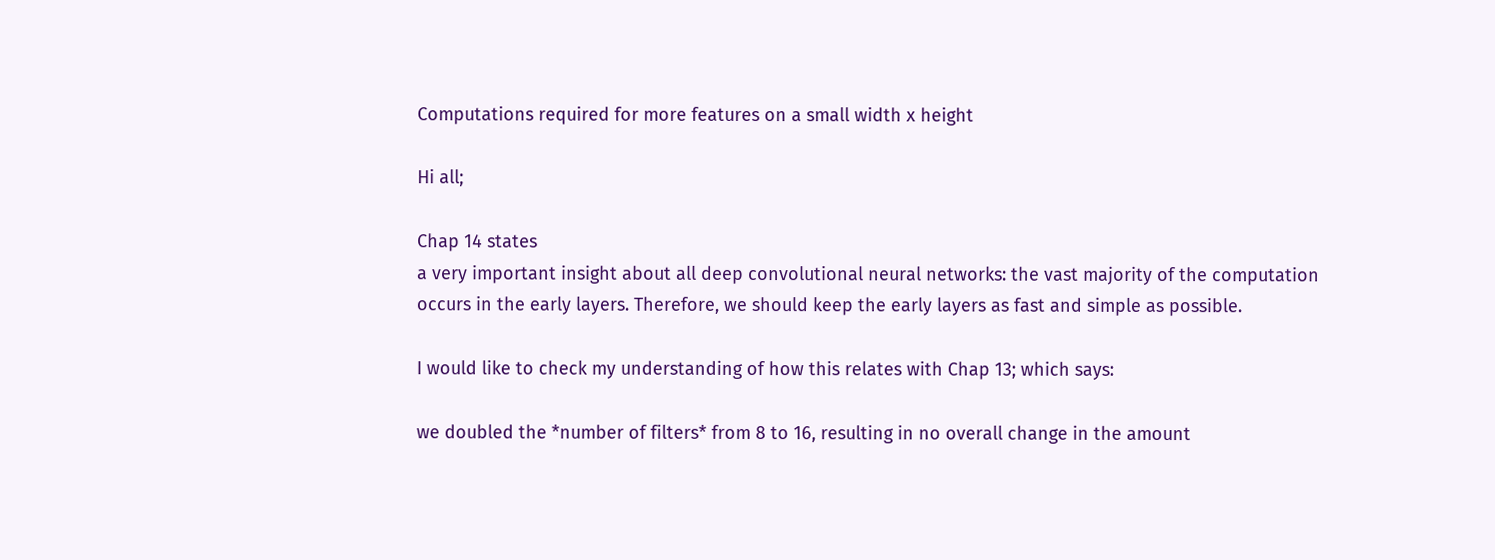Computations required for more features on a small width x height

Hi all;

Chap 14 states
a very important insight about all deep convolutional neural networks: the vast majority of the computation occurs in the early layers. Therefore, we should keep the early layers as fast and simple as possible.

I would like to check my understanding of how this relates with Chap 13; which says:

we doubled the *number of filters* from 8 to 16, resulting in no overall change in the amount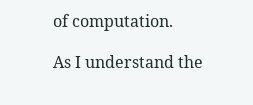of computation.

As I understand the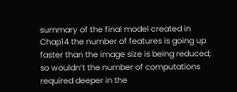summary of the final model created in Chap14 the number of features is going up faster than the image size is being reduced; so wouldn’t the number of computations required deeper in the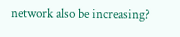network also be increasing?